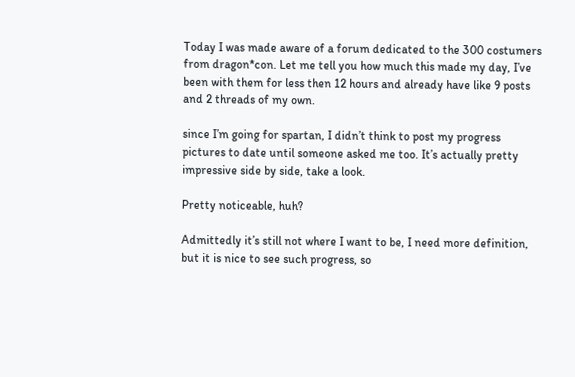Today I was made aware of a forum dedicated to the 300 costumers from dragon*con. Let me tell you how much this made my day, I’ve been with them for less then 12 hours and already have like 9 posts and 2 threads of my own.

since I’m going for spartan, I didn’t think to post my progress pictures to date until someone asked me too. It’s actually pretty impressive side by side, take a look.

Pretty noticeable, huh?

Admittedly it’s still not where I want to be, I need more definition, but it is nice to see such progress, so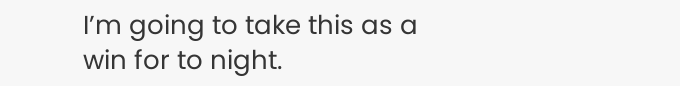I’m going to take this as a win for to night.